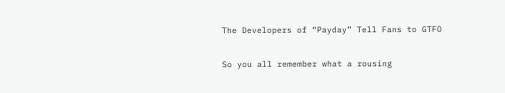The Developers of “Payday” Tell Fans to GTFO

So you all remember what a rousing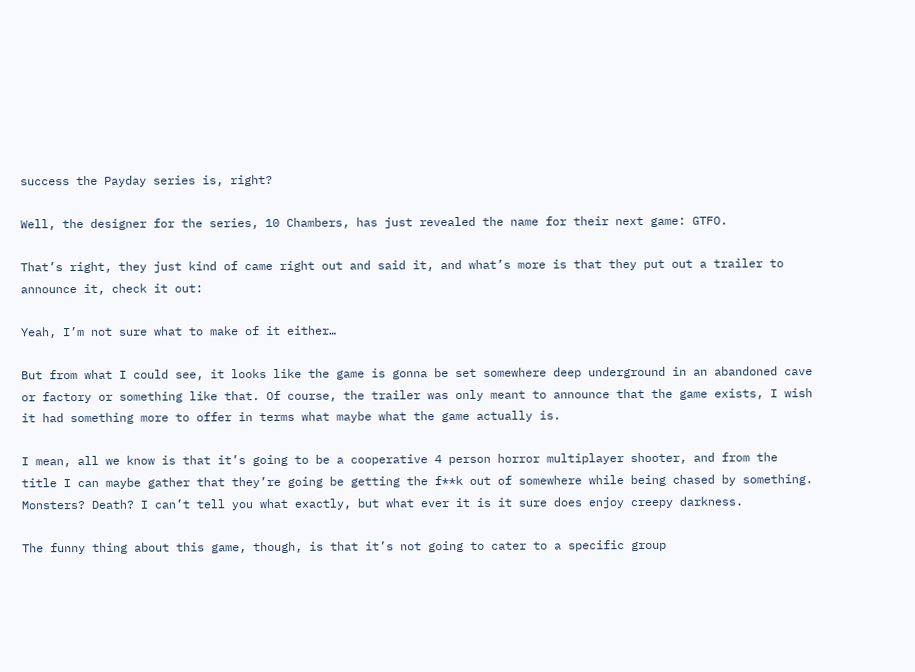success the Payday series is, right?

Well, the designer for the series, 10 Chambers, has just revealed the name for their next game: GTFO.

That’s right, they just kind of came right out and said it, and what’s more is that they put out a trailer to announce it, check it out:

Yeah, I’m not sure what to make of it either…

But from what I could see, it looks like the game is gonna be set somewhere deep underground in an abandoned cave or factory or something like that. Of course, the trailer was only meant to announce that the game exists, I wish it had something more to offer in terms what maybe what the game actually is.

I mean, all we know is that it’s going to be a cooperative 4 person horror multiplayer shooter, and from the title I can maybe gather that they’re going be getting the f**k out of somewhere while being chased by something. Monsters? Death? I can’t tell you what exactly, but what ever it is it sure does enjoy creepy darkness.

The funny thing about this game, though, is that it’s not going to cater to a specific group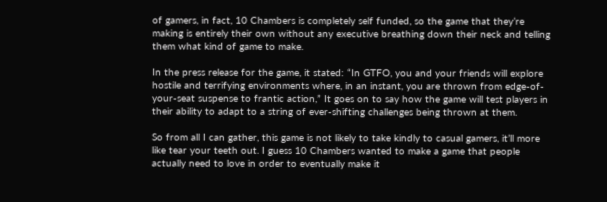of gamers, in fact, 10 Chambers is completely self funded, so the game that they’re making is entirely their own without any executive breathing down their neck and telling them what kind of game to make.

In the press release for the game, it stated: “In GTFO, you and your friends will explore hostile and terrifying environments where, in an instant, you are thrown from edge-of-your-seat suspense to frantic action,” It goes on to say how the game will test players in their ability to adapt to a string of ever-shifting challenges being thrown at them.

So from all I can gather, this game is not likely to take kindly to casual gamers, it’ll more like tear your teeth out. I guess 10 Chambers wanted to make a game that people actually need to love in order to eventually make it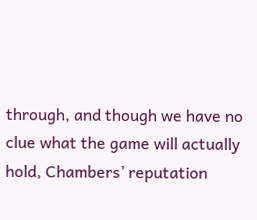through, and though we have no clue what the game will actually hold, Chambers’ reputation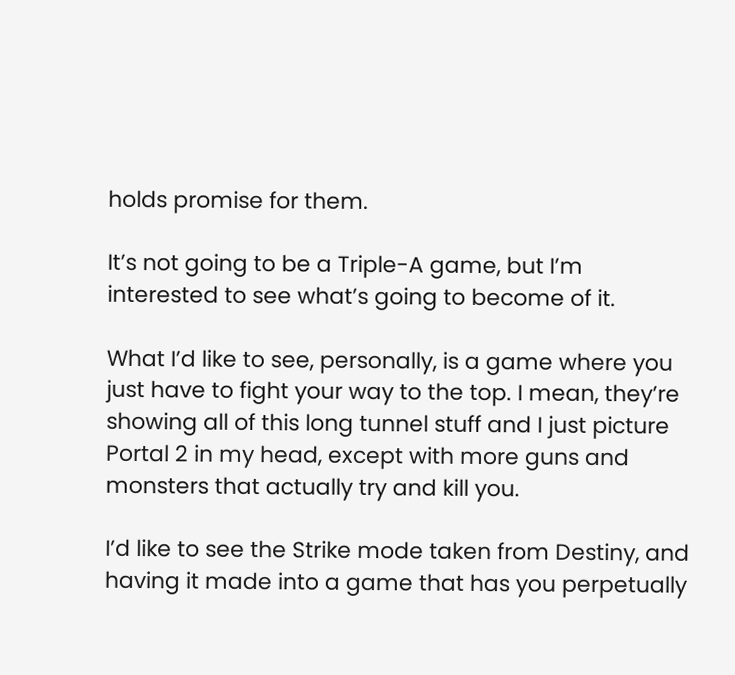holds promise for them.

It’s not going to be a Triple-A game, but I’m interested to see what’s going to become of it.

What I’d like to see, personally, is a game where you just have to fight your way to the top. I mean, they’re showing all of this long tunnel stuff and I just picture Portal 2 in my head, except with more guns and monsters that actually try and kill you.

I’d like to see the Strike mode taken from Destiny, and having it made into a game that has you perpetually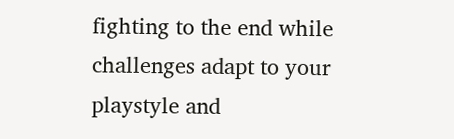fighting to the end while challenges adapt to your playstyle and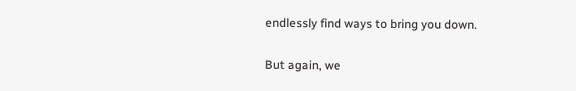endlessly find ways to bring you down.

But again, we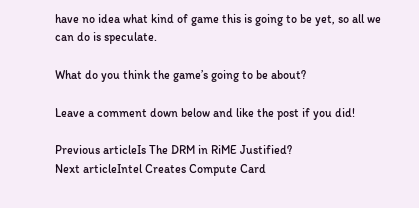have no idea what kind of game this is going to be yet, so all we can do is speculate.

What do you think the game’s going to be about?

Leave a comment down below and like the post if you did!

Previous articleIs The DRM in RiME Justified?
Next articleIntel Creates Compute Card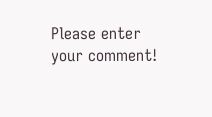Please enter your comment!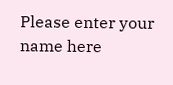Please enter your name here